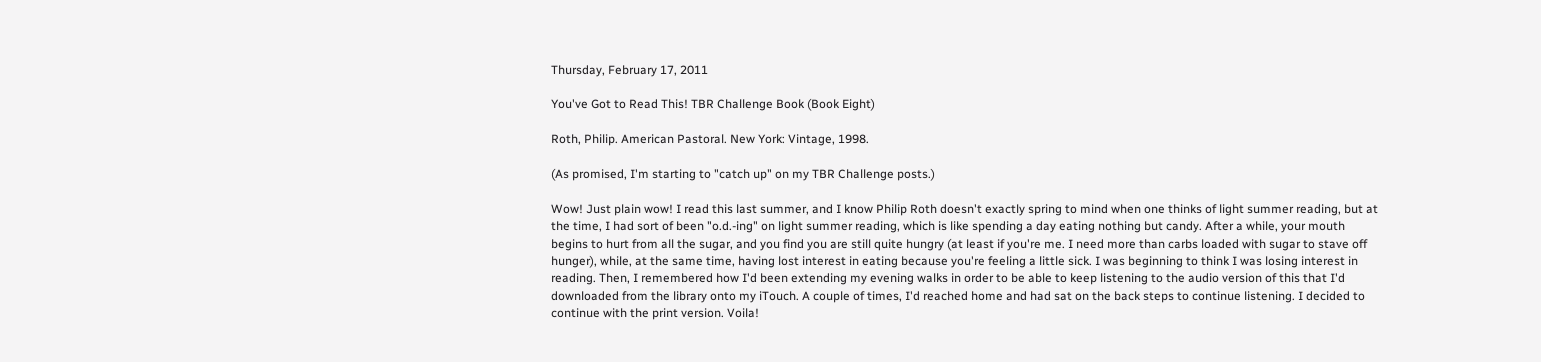Thursday, February 17, 2011

You've Got to Read This! TBR Challenge Book (Book Eight)

Roth, Philip. American Pastoral. New York: Vintage, 1998.

(As promised, I'm starting to "catch up" on my TBR Challenge posts.)

Wow! Just plain wow! I read this last summer, and I know Philip Roth doesn't exactly spring to mind when one thinks of light summer reading, but at the time, I had sort of been "o.d.-ing" on light summer reading, which is like spending a day eating nothing but candy. After a while, your mouth begins to hurt from all the sugar, and you find you are still quite hungry (at least if you're me. I need more than carbs loaded with sugar to stave off hunger), while, at the same time, having lost interest in eating because you're feeling a little sick. I was beginning to think I was losing interest in reading. Then, I remembered how I'd been extending my evening walks in order to be able to keep listening to the audio version of this that I'd downloaded from the library onto my iTouch. A couple of times, I'd reached home and had sat on the back steps to continue listening. I decided to continue with the print version. Voila!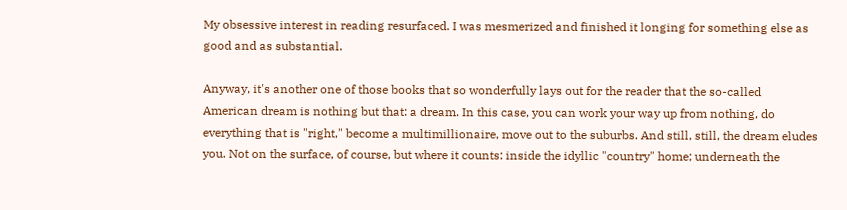My obsessive interest in reading resurfaced. I was mesmerized and finished it longing for something else as good and as substantial.

Anyway, it's another one of those books that so wonderfully lays out for the reader that the so-called American dream is nothing but that: a dream. In this case, you can work your way up from nothing, do everything that is "right," become a multimillionaire, move out to the suburbs. And still, still, the dream eludes you. Not on the surface, of course, but where it counts: inside the idyllic "country" home; underneath the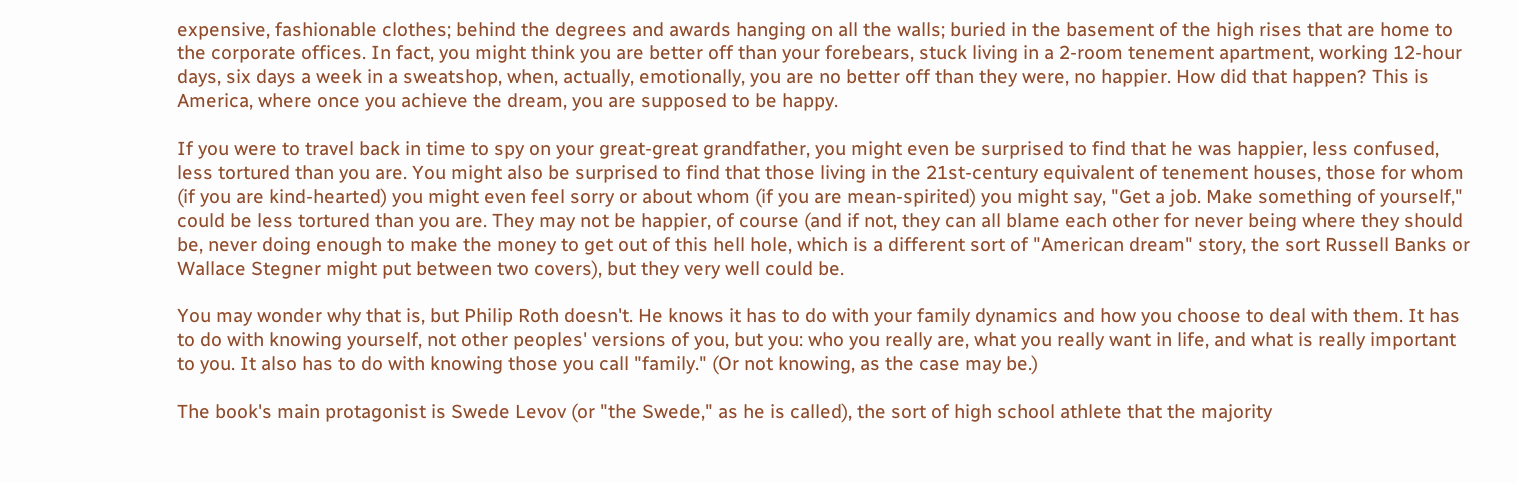expensive, fashionable clothes; behind the degrees and awards hanging on all the walls; buried in the basement of the high rises that are home to the corporate offices. In fact, you might think you are better off than your forebears, stuck living in a 2-room tenement apartment, working 12-hour days, six days a week in a sweatshop, when, actually, emotionally, you are no better off than they were, no happier. How did that happen? This is America, where once you achieve the dream, you are supposed to be happy.

If you were to travel back in time to spy on your great-great grandfather, you might even be surprised to find that he was happier, less confused, less tortured than you are. You might also be surprised to find that those living in the 21st-century equivalent of tenement houses, those for whom (if you are kind-hearted) you might even feel sorry or about whom (if you are mean-spirited) you might say, "Get a job. Make something of yourself," could be less tortured than you are. They may not be happier, of course (and if not, they can all blame each other for never being where they should be, never doing enough to make the money to get out of this hell hole, which is a different sort of "American dream" story, the sort Russell Banks or Wallace Stegner might put between two covers), but they very well could be.

You may wonder why that is, but Philip Roth doesn't. He knows it has to do with your family dynamics and how you choose to deal with them. It has to do with knowing yourself, not other peoples' versions of you, but you: who you really are, what you really want in life, and what is really important to you. It also has to do with knowing those you call "family." (Or not knowing, as the case may be.)

The book's main protagonist is Swede Levov (or "the Swede," as he is called), the sort of high school athlete that the majority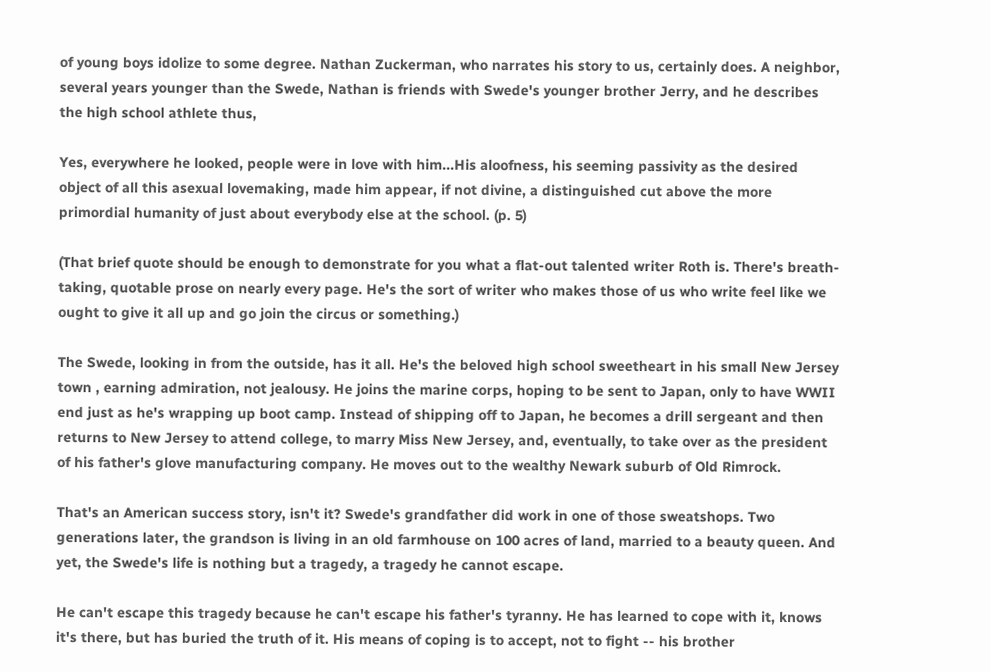of young boys idolize to some degree. Nathan Zuckerman, who narrates his story to us, certainly does. A neighbor, several years younger than the Swede, Nathan is friends with Swede's younger brother Jerry, and he describes the high school athlete thus,

Yes, everywhere he looked, people were in love with him...His aloofness, his seeming passivity as the desired object of all this asexual lovemaking, made him appear, if not divine, a distinguished cut above the more primordial humanity of just about everybody else at the school. (p. 5)

(That brief quote should be enough to demonstrate for you what a flat-out talented writer Roth is. There's breath-taking, quotable prose on nearly every page. He's the sort of writer who makes those of us who write feel like we ought to give it all up and go join the circus or something.)

The Swede, looking in from the outside, has it all. He's the beloved high school sweetheart in his small New Jersey town , earning admiration, not jealousy. He joins the marine corps, hoping to be sent to Japan, only to have WWII end just as he's wrapping up boot camp. Instead of shipping off to Japan, he becomes a drill sergeant and then returns to New Jersey to attend college, to marry Miss New Jersey, and, eventually, to take over as the president of his father's glove manufacturing company. He moves out to the wealthy Newark suburb of Old Rimrock.

That's an American success story, isn't it? Swede's grandfather did work in one of those sweatshops. Two generations later, the grandson is living in an old farmhouse on 100 acres of land, married to a beauty queen. And yet, the Swede's life is nothing but a tragedy, a tragedy he cannot escape.

He can't escape this tragedy because he can't escape his father's tyranny. He has learned to cope with it, knows it's there, but has buried the truth of it. His means of coping is to accept, not to fight -- his brother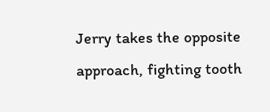Jerry takes the opposite approach, fighting tooth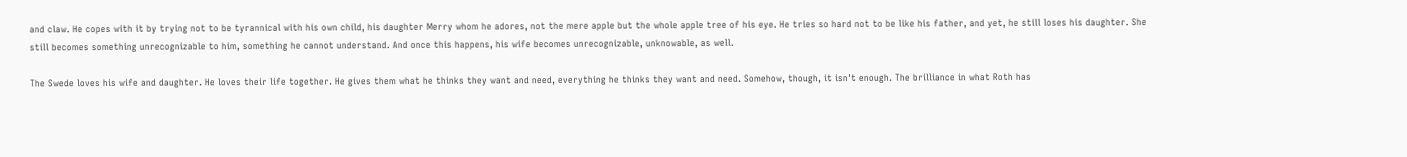and claw. He copes with it by trying not to be tyrannical with his own child, his daughter Merry whom he adores, not the mere apple but the whole apple tree of his eye. He tries so hard not to be like his father, and yet, he still loses his daughter. She still becomes something unrecognizable to him, something he cannot understand. And once this happens, his wife becomes unrecognizable, unknowable, as well.

The Swede loves his wife and daughter. He loves their life together. He gives them what he thinks they want and need, everything he thinks they want and need. Somehow, though, it isn't enough. The brilliance in what Roth has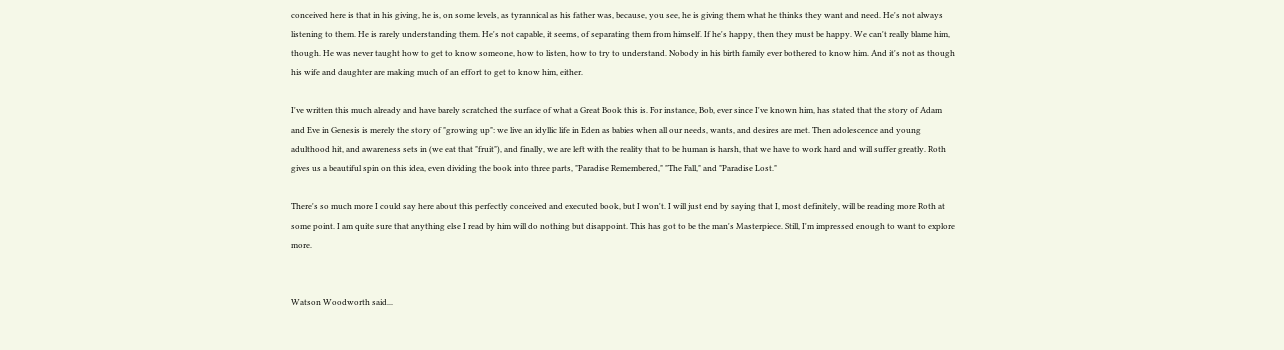conceived here is that in his giving, he is, on some levels, as tyrannical as his father was, because, you see, he is giving them what he thinks they want and need. He's not always listening to them. He is rarely understanding them. He's not capable, it seems, of separating them from himself. If he's happy, then they must be happy. We can't really blame him, though. He was never taught how to get to know someone, how to listen, how to try to understand. Nobody in his birth family ever bothered to know him. And it's not as though his wife and daughter are making much of an effort to get to know him, either.

I've written this much already and have barely scratched the surface of what a Great Book this is. For instance, Bob, ever since I've known him, has stated that the story of Adam and Eve in Genesis is merely the story of "growing up": we live an idyllic life in Eden as babies when all our needs, wants, and desires are met. Then adolescence and young adulthood hit, and awareness sets in (we eat that "fruit"), and finally, we are left with the reality that to be human is harsh, that we have to work hard and will suffer greatly. Roth gives us a beautiful spin on this idea, even dividing the book into three parts, "Paradise Remembered," "The Fall," and "Paradise Lost."

There's so much more I could say here about this perfectly conceived and executed book, but I won't. I will just end by saying that I, most definitely, will be reading more Roth at some point. I am quite sure that anything else I read by him will do nothing but disappoint. This has got to be the man's Masterpiece. Still, I'm impressed enough to want to explore more.


Watson Woodworth said...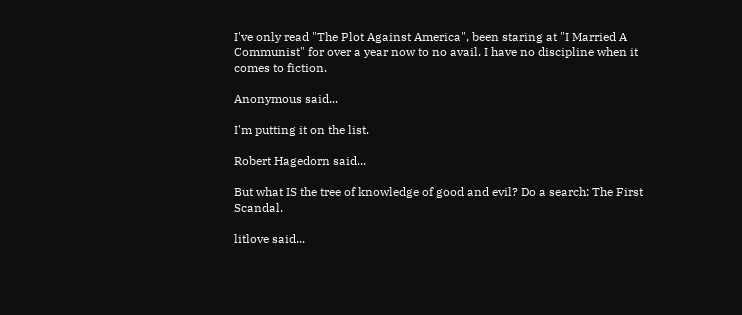I've only read "The Plot Against America", been staring at "I Married A Communist" for over a year now to no avail. I have no discipline when it comes to fiction.

Anonymous said...

I'm putting it on the list.

Robert Hagedorn said...

But what IS the tree of knowledge of good and evil? Do a search: The First Scandal.

litlove said...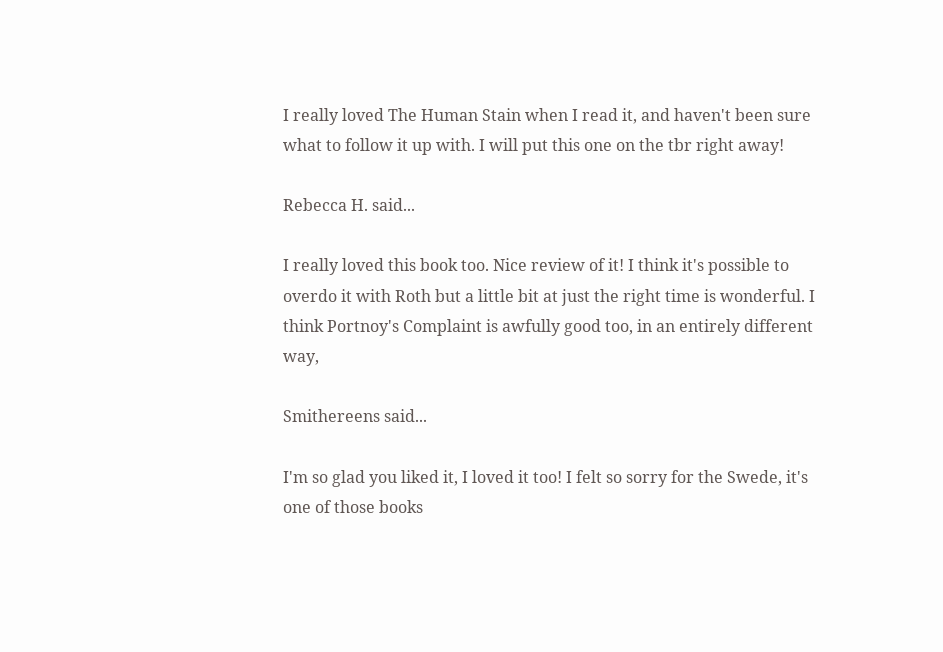I really loved The Human Stain when I read it, and haven't been sure what to follow it up with. I will put this one on the tbr right away!

Rebecca H. said...

I really loved this book too. Nice review of it! I think it's possible to overdo it with Roth but a little bit at just the right time is wonderful. I think Portnoy's Complaint is awfully good too, in an entirely different way,

Smithereens said...

I'm so glad you liked it, I loved it too! I felt so sorry for the Swede, it's one of those books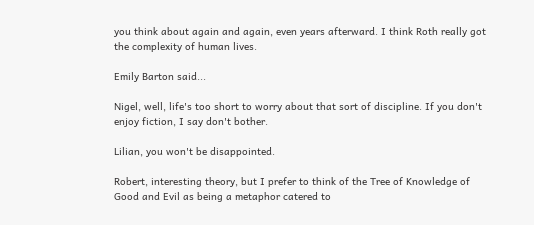you think about again and again, even years afterward. I think Roth really got the complexity of human lives.

Emily Barton said...

Nigel, well, life's too short to worry about that sort of discipline. If you don't enjoy fiction, I say don't bother.

Lilian, you won't be disappointed.

Robert, interesting theory, but I prefer to think of the Tree of Knowledge of Good and Evil as being a metaphor catered to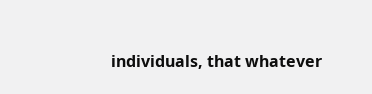individuals, that whatever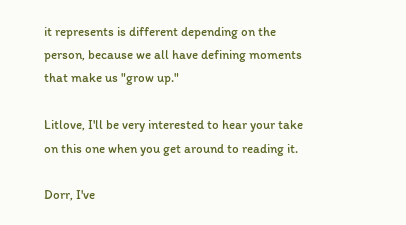it represents is different depending on the person, because we all have defining moments that make us "grow up."

Litlove, I'll be very interested to hear your take on this one when you get around to reading it.

Dorr, I've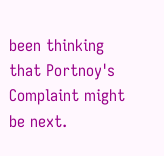been thinking that Portnoy's Complaint might be next.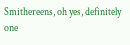Smithereens, oh yes, definitely one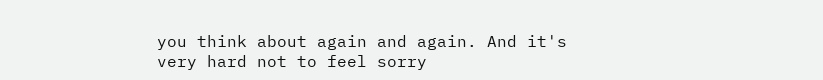you think about again and again. And it's very hard not to feel sorry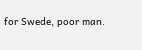for Swede, poor man.